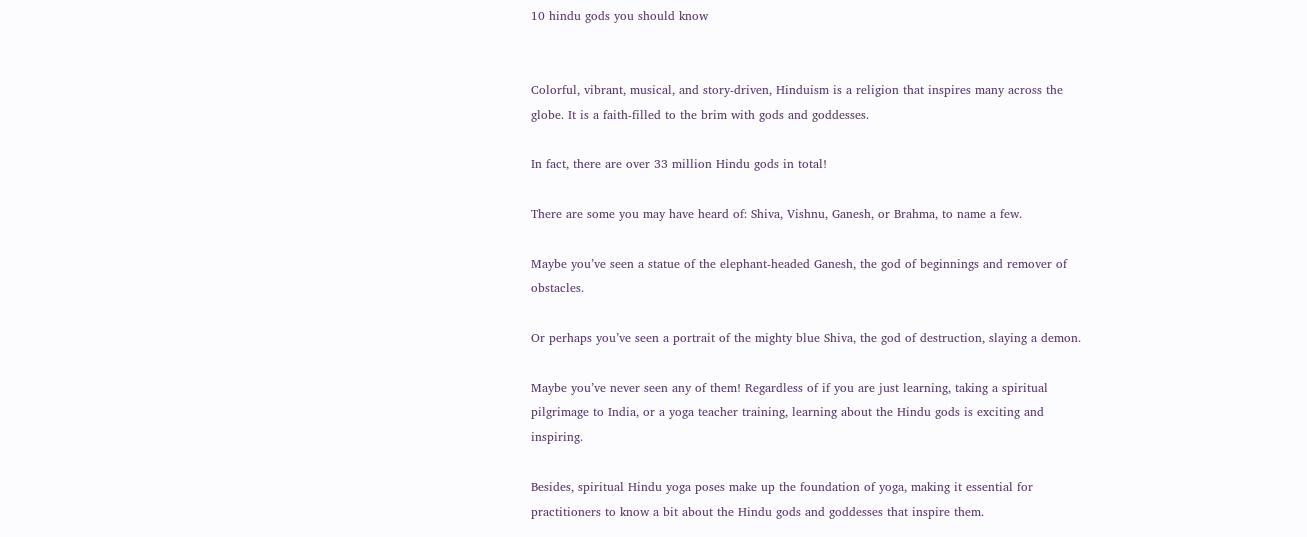10 hindu gods you should know


Colorful, vibrant, musical, and story-driven, Hinduism is a religion that inspires many across the globe. It is a faith-filled to the brim with gods and goddesses.

In fact, there are over 33 million Hindu gods in total!

There are some you may have heard of: Shiva, Vishnu, Ganesh, or Brahma, to name a few.

Maybe you’ve seen a statue of the elephant-headed Ganesh, the god of beginnings and remover of obstacles.

Or perhaps you’ve seen a portrait of the mighty blue Shiva, the god of destruction, slaying a demon.

Maybe you’ve never seen any of them! Regardless of if you are just learning, taking a spiritual pilgrimage to India, or a yoga teacher training, learning about the Hindu gods is exciting and inspiring.

Besides, spiritual Hindu yoga poses make up the foundation of yoga, making it essential for practitioners to know a bit about the Hindu gods and goddesses that inspire them.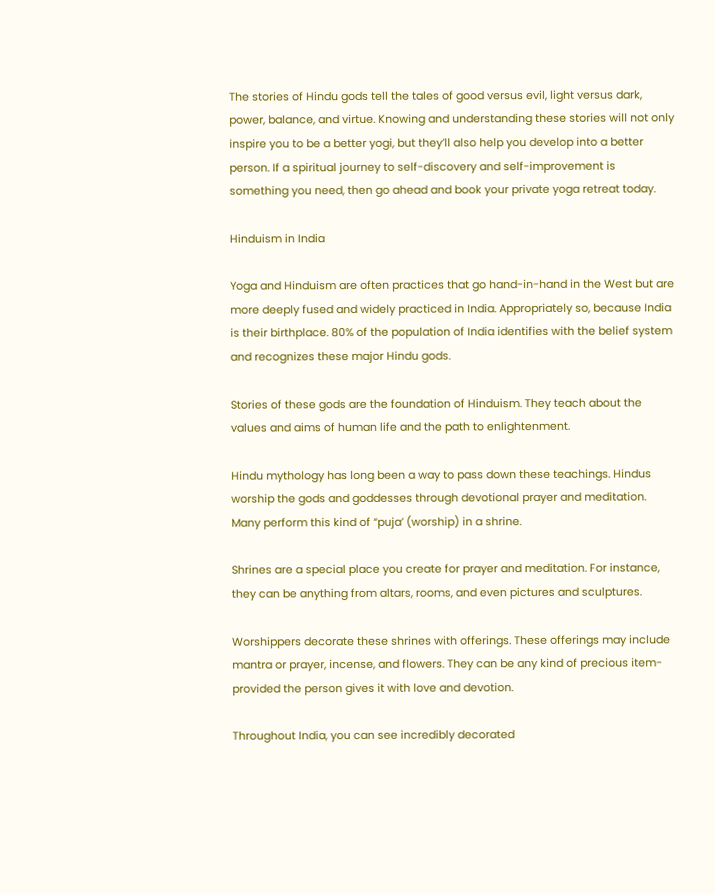The stories of Hindu gods tell the tales of good versus evil, light versus dark, power, balance, and virtue. Knowing and understanding these stories will not only inspire you to be a better yogi, but they’ll also help you develop into a better person. If a spiritual journey to self-discovery and self-improvement is something you need, then go ahead and book your private yoga retreat today.

Hinduism in India

Yoga and Hinduism are often practices that go hand-in-hand in the West but are more deeply fused and widely practiced in India. Appropriately so, because India is their birthplace. 80% of the population of India identifies with the belief system and recognizes these major Hindu gods.

Stories of these gods are the foundation of Hinduism. They teach about the values and aims of human life and the path to enlightenment.

Hindu mythology has long been a way to pass down these teachings. Hindus worship the gods and goddesses through devotional prayer and meditation. Many perform this kind of “puja’ (worship) in a shrine.

Shrines are a special place you create for prayer and meditation. For instance, they can be anything from altars, rooms, and even pictures and sculptures.

Worshippers decorate these shrines with offerings. These offerings may include mantra or prayer, incense, and flowers. They can be any kind of precious item- provided the person gives it with love and devotion.

Throughout India, you can see incredibly decorated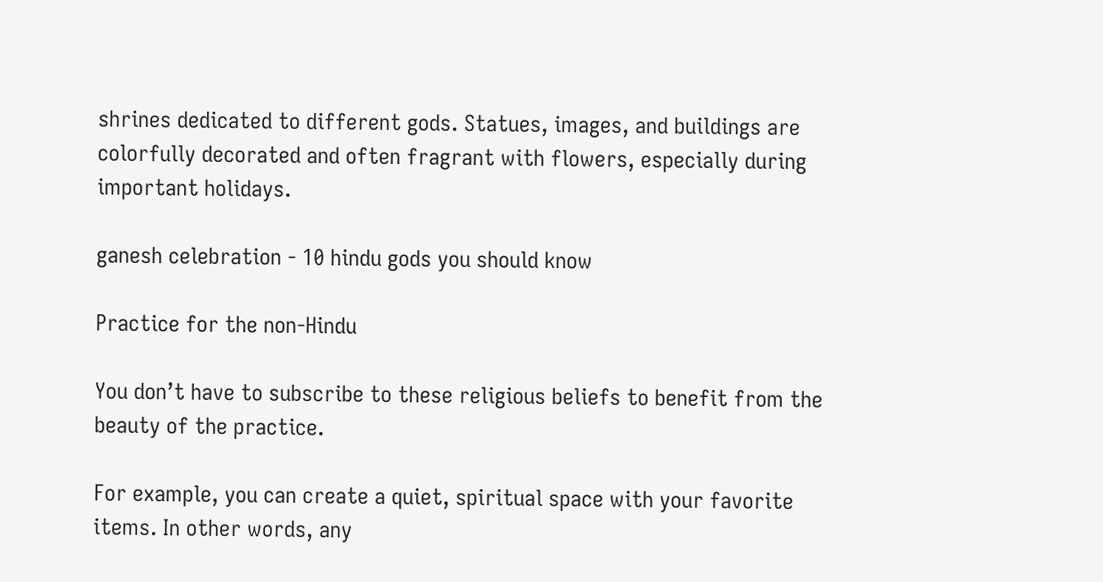shrines dedicated to different gods. Statues, images, and buildings are colorfully decorated and often fragrant with flowers, especially during important holidays.

ganesh celebration - 10 hindu gods you should know

Practice for the non-Hindu

You don’t have to subscribe to these religious beliefs to benefit from the beauty of the practice.

For example, you can create a quiet, spiritual space with your favorite items. In other words, any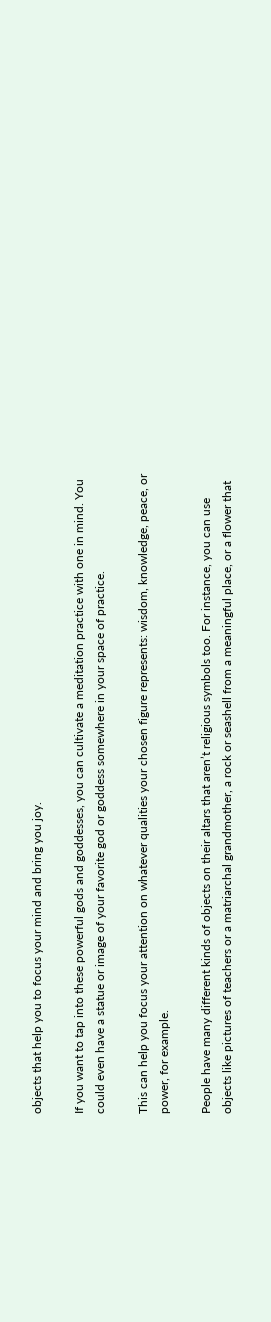objects that help you to focus your mind and bring you joy.

If you want to tap into these powerful gods and goddesses, you can cultivate a meditation practice with one in mind. You could even have a statue or image of your favorite god or goddess somewhere in your space of practice.

This can help you focus your attention on whatever qualities your chosen figure represents: wisdom, knowledge, peace, or power, for example.

People have many different kinds of objects on their altars that aren’t religious symbols too. For instance, you can use objects like pictures of teachers or a matriarchal grandmother, a rock or seashell from a meaningful place, or a flower that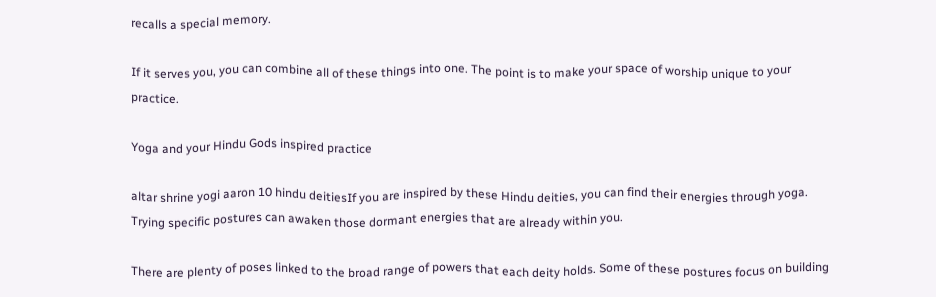recalls a special memory.

If it serves you, you can combine all of these things into one. The point is to make your space of worship unique to your practice.

Yoga and your Hindu Gods inspired practice

altar shrine yogi aaron 10 hindu deitiesIf you are inspired by these Hindu deities, you can find their energies through yoga. Trying specific postures can awaken those dormant energies that are already within you.

There are plenty of poses linked to the broad range of powers that each deity holds. Some of these postures focus on building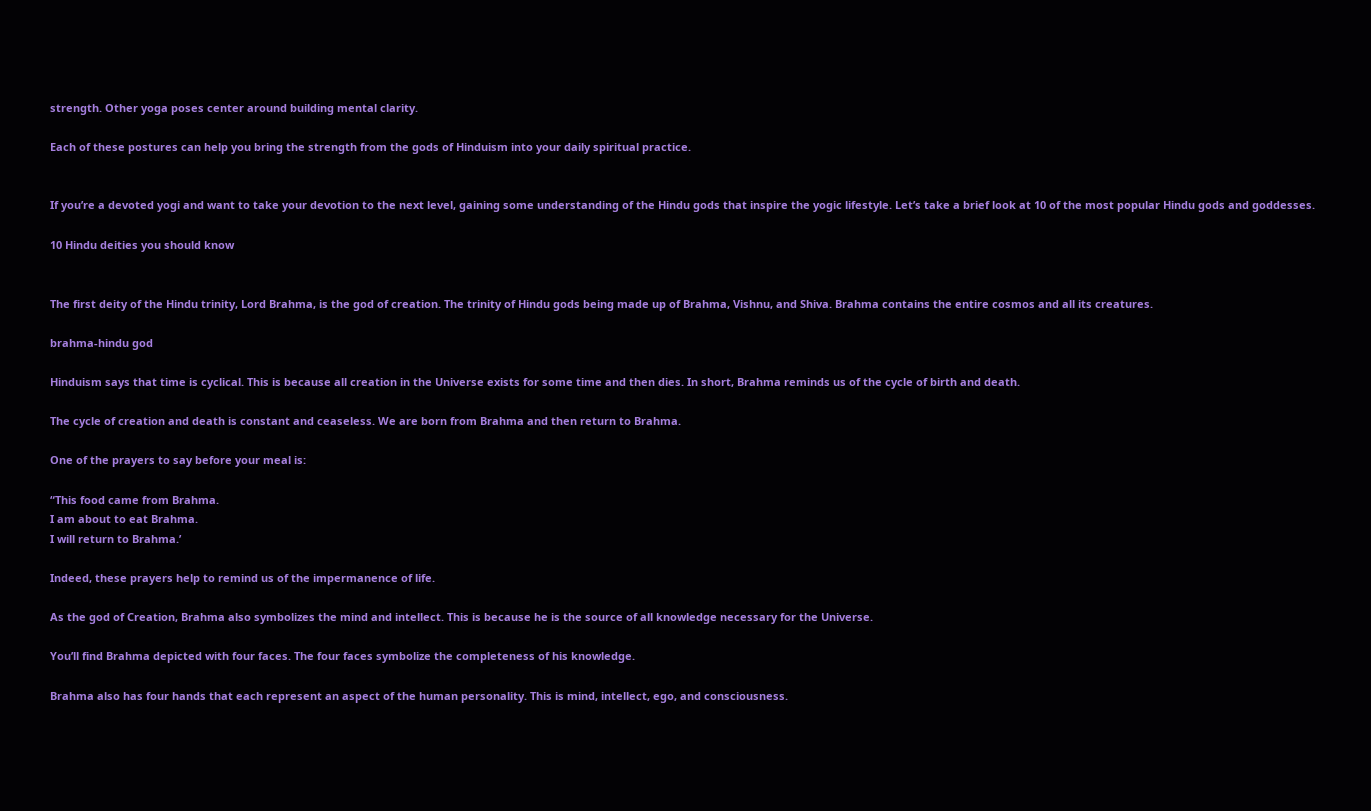strength. Other yoga poses center around building mental clarity.

Each of these postures can help you bring the strength from the gods of Hinduism into your daily spiritual practice.


If you’re a devoted yogi and want to take your devotion to the next level, gaining some understanding of the Hindu gods that inspire the yogic lifestyle. Let’s take a brief look at 10 of the most popular Hindu gods and goddesses.

10 Hindu deities you should know


The first deity of the Hindu trinity, Lord Brahma, is the god of creation. The trinity of Hindu gods being made up of Brahma, Vishnu, and Shiva. Brahma contains the entire cosmos and all its creatures.

brahma-hindu god

Hinduism says that time is cyclical. This is because all creation in the Universe exists for some time and then dies. In short, Brahma reminds us of the cycle of birth and death.

The cycle of creation and death is constant and ceaseless. We are born from Brahma and then return to Brahma.

One of the prayers to say before your meal is:

“This food came from Brahma.
I am about to eat Brahma.
I will return to Brahma.’

Indeed, these prayers help to remind us of the impermanence of life.

As the god of Creation, Brahma also symbolizes the mind and intellect. This is because he is the source of all knowledge necessary for the Universe.

You’ll find Brahma depicted with four faces. The four faces symbolize the completeness of his knowledge.

Brahma also has four hands that each represent an aspect of the human personality. This is mind, intellect, ego, and consciousness.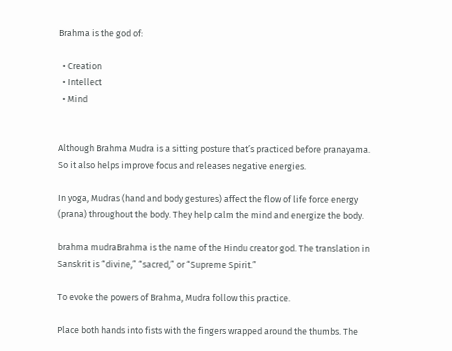Brahma is the god of:

  • Creation
  • Intellect
  • Mind


Although Brahma Mudra is a sitting posture that’s practiced before pranayama. So it also helps improve focus and releases negative energies.

In yoga, Mudras (hand and body gestures) affect the flow of life force energy (prana) throughout the body. They help calm the mind and energize the body.

brahma mudraBrahma is the name of the Hindu creator god. The translation in Sanskrit is “divine,” “sacred,” or “Supreme Spirit.”

To evoke the powers of Brahma, Mudra follow this practice.

Place both hands into fists with the fingers wrapped around the thumbs. The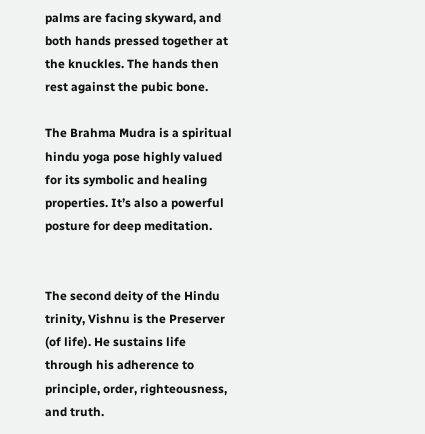palms are facing skyward, and both hands pressed together at the knuckles. The hands then rest against the pubic bone.

The Brahma Mudra is a spiritual hindu yoga pose highly valued for its symbolic and healing properties. It’s also a powerful posture for deep meditation.


The second deity of the Hindu trinity, Vishnu is the Preserver (of life). He sustains life through his adherence to principle, order, righteousness, and truth.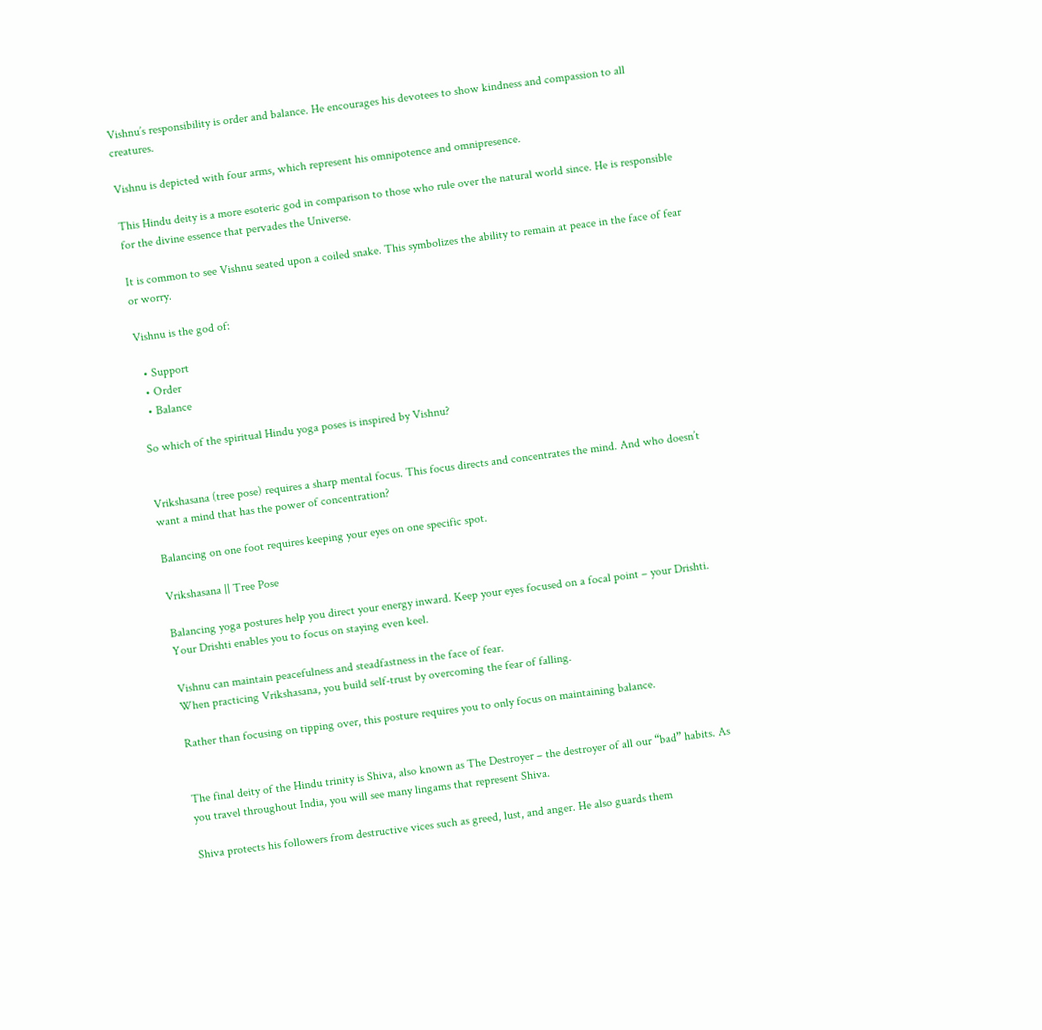Vishnu’s responsibility is order and balance. He encourages his devotees to show kindness and compassion to all creatures.

Vishnu is depicted with four arms, which represent his omnipotence and omnipresence.

This Hindu deity is a more esoteric god in comparison to those who rule over the natural world since. He is responsible for the divine essence that pervades the Universe.

It is common to see Vishnu seated upon a coiled snake. This symbolizes the ability to remain at peace in the face of fear or worry.

Vishnu is the god of:

  • Support
  • Order
  • Balance

So which of the spiritual Hindu yoga poses is inspired by Vishnu?


Vrikshasana (tree pose) requires a sharp mental focus. This focus directs and concentrates the mind. And who doesn’t want a mind that has the power of concentration?

Balancing on one foot requires keeping your eyes on one specific spot.

Vrikshasana || Tree Pose

Balancing yoga postures help you direct your energy inward. Keep your eyes focused on a focal point – your Drishti. Your Drishti enables you to focus on staying even keel.

Vishnu can maintain peacefulness and steadfastness in the face of fear.
When practicing Vrikshasana, you build self-trust by overcoming the fear of falling.

Rather than focusing on tipping over, this posture requires you to only focus on maintaining balance.


The final deity of the Hindu trinity is Shiva, also known as The Destroyer – the destroyer of all our “bad” habits. As you travel throughout India, you will see many lingams that represent Shiva.

Shiva protects his followers from destructive vices such as greed, lust, and anger. He also guards them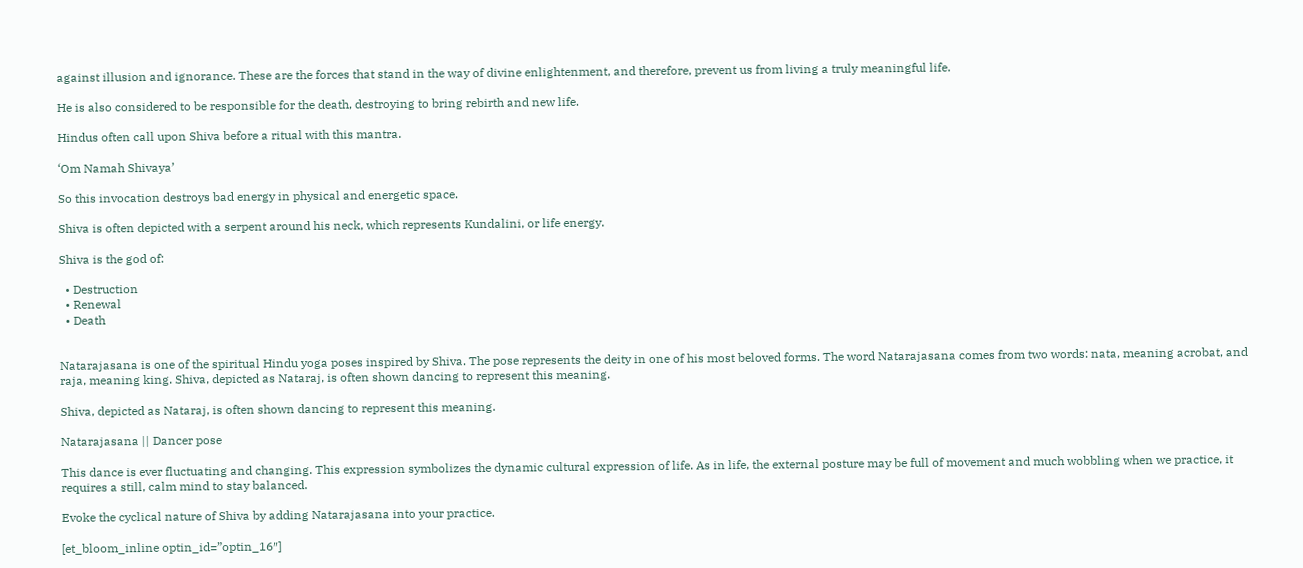against illusion and ignorance. These are the forces that stand in the way of divine enlightenment, and therefore, prevent us from living a truly meaningful life.

He is also considered to be responsible for the death, destroying to bring rebirth and new life.

Hindus often call upon Shiva before a ritual with this mantra.

‘Om Namah Shivaya’

So this invocation destroys bad energy in physical and energetic space.

Shiva is often depicted with a serpent around his neck, which represents Kundalini, or life energy.

Shiva is the god of:

  • Destruction
  • Renewal
  • Death


Natarajasana is one of the spiritual Hindu yoga poses inspired by Shiva. The pose represents the deity in one of his most beloved forms. The word Natarajasana comes from two words: nata, meaning acrobat, and raja, meaning king. Shiva, depicted as Nataraj, is often shown dancing to represent this meaning.

Shiva, depicted as Nataraj, is often shown dancing to represent this meaning.

Natarajasana || Dancer pose

This dance is ever fluctuating and changing. This expression symbolizes the dynamic cultural expression of life. As in life, the external posture may be full of movement and much wobbling when we practice, it requires a still, calm mind to stay balanced.

Evoke the cyclical nature of Shiva by adding Natarajasana into your practice.

[et_bloom_inline optin_id=”optin_16″]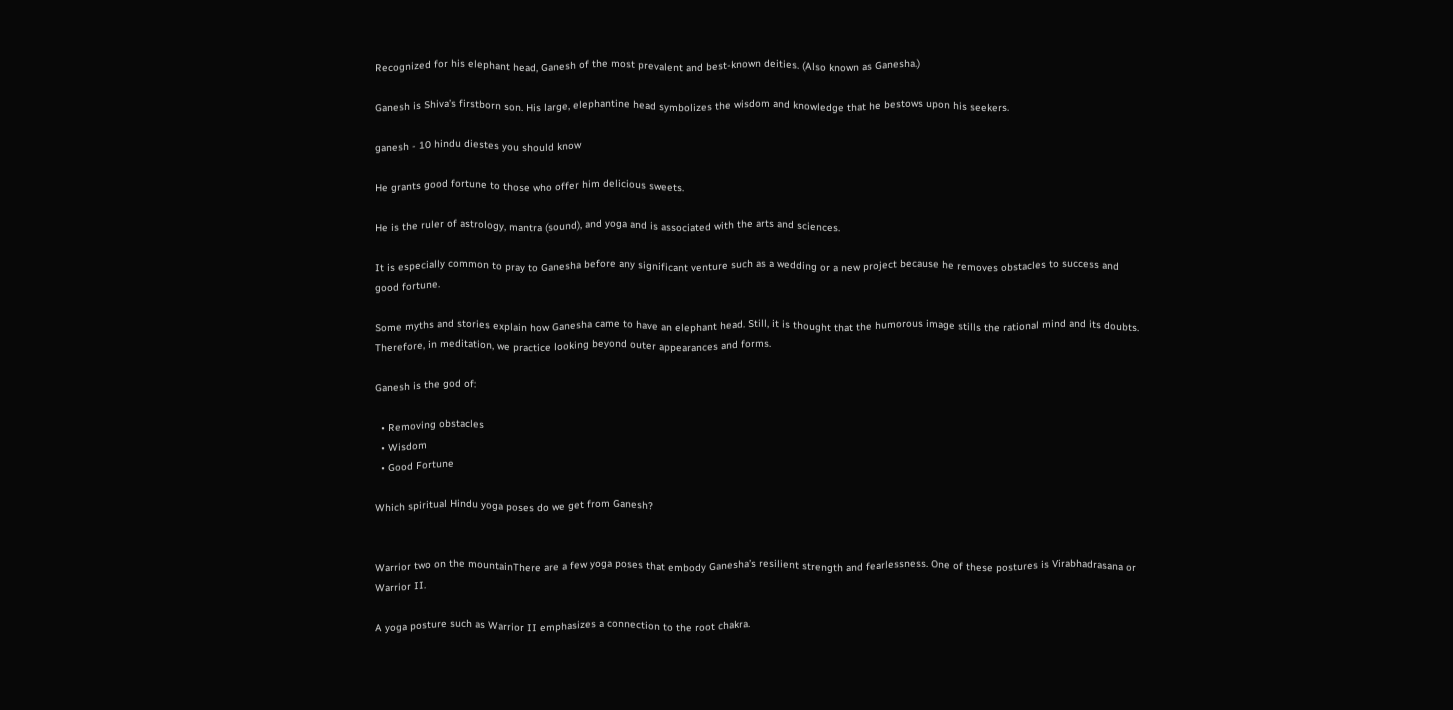Recognized for his elephant head, Ganesh of the most prevalent and best-known deities. (Also known as Ganesha.)

Ganesh is Shiva’s firstborn son. His large, elephantine head symbolizes the wisdom and knowledge that he bestows upon his seekers.

ganesh - 10 hindu diestes you should know

He grants good fortune to those who offer him delicious sweets.

He is the ruler of astrology, mantra (sound), and yoga and is associated with the arts and sciences.

It is especially common to pray to Ganesha before any significant venture such as a wedding or a new project because he removes obstacles to success and good fortune.

Some myths and stories explain how Ganesha came to have an elephant head. Still, it is thought that the humorous image stills the rational mind and its doubts. Therefore, in meditation, we practice looking beyond outer appearances and forms.

Ganesh is the god of:

  • Removing obstacles
  • Wisdom
  • Good Fortune

Which spiritual Hindu yoga poses do we get from Ganesh?


Warrior two on the mountainThere are a few yoga poses that embody Ganesha’s resilient strength and fearlessness. One of these postures is Virabhadrasana or Warrior II.

A yoga posture such as Warrior II emphasizes a connection to the root chakra.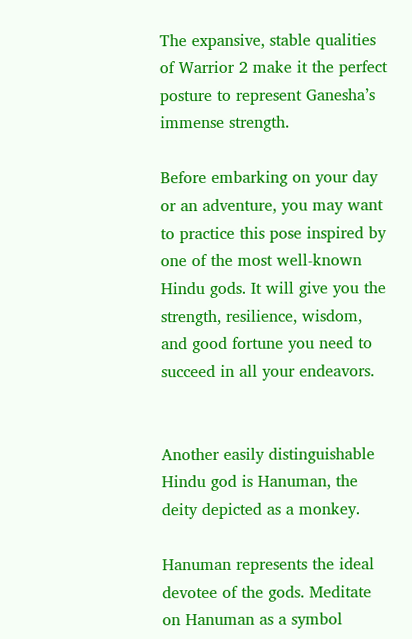The expansive, stable qualities of Warrior 2 make it the perfect posture to represent Ganesha’s immense strength.

Before embarking on your day or an adventure, you may want to practice this pose inspired by one of the most well-known Hindu gods. It will give you the strength, resilience, wisdom, and good fortune you need to succeed in all your endeavors.


Another easily distinguishable Hindu god is Hanuman, the deity depicted as a monkey.

Hanuman represents the ideal devotee of the gods. Meditate on Hanuman as a symbol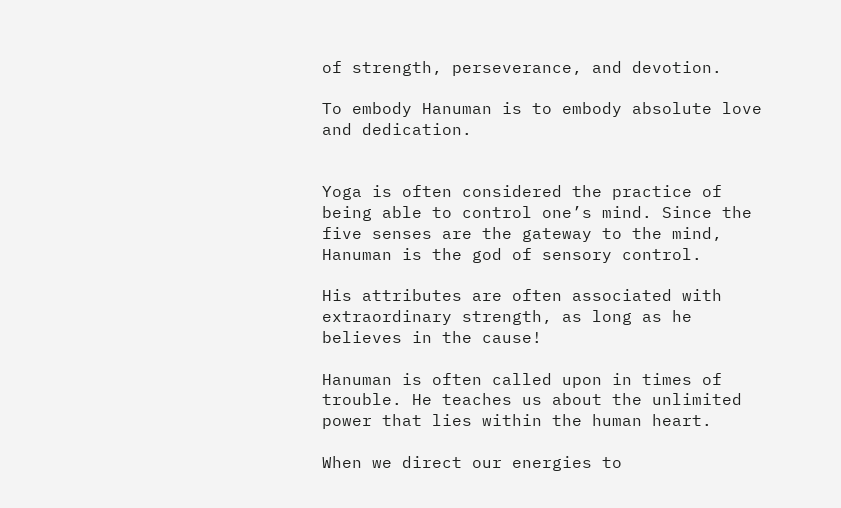of strength, perseverance, and devotion.

To embody Hanuman is to embody absolute love and dedication.


Yoga is often considered the practice of being able to control one’s mind. Since the five senses are the gateway to the mind, Hanuman is the god of sensory control.

His attributes are often associated with extraordinary strength, as long as he believes in the cause!

Hanuman is often called upon in times of trouble. He teaches us about the unlimited power that lies within the human heart.

When we direct our energies to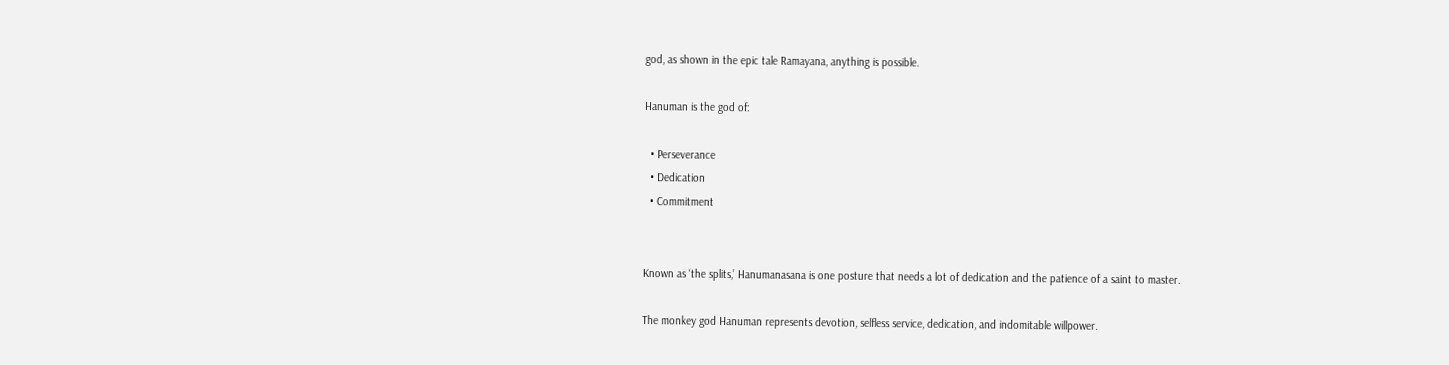god, as shown in the epic tale Ramayana, anything is possible.

Hanuman is the god of:

  • Perseverance
  • Dedication
  • Commitment


Known as ‘the splits,’ Hanumanasana is one posture that needs a lot of dedication and the patience of a saint to master.

The monkey god Hanuman represents devotion, selfless service, dedication, and indomitable willpower.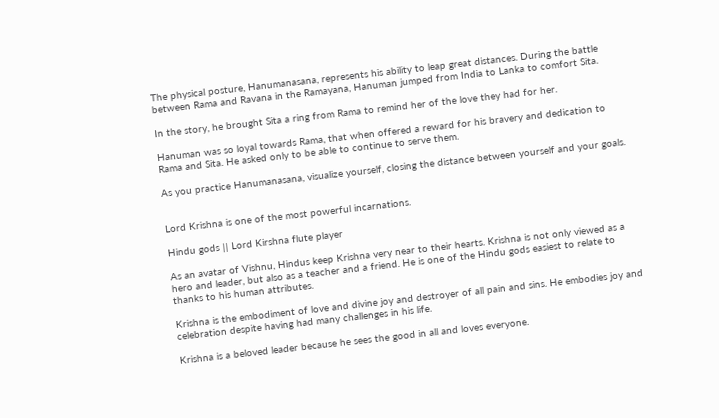The physical posture, Hanumanasana, represents his ability to leap great distances. During the battle between Rama and Ravana in the Ramayana, Hanuman jumped from India to Lanka to comfort Sita.

In the story, he brought Sita a ring from Rama to remind her of the love they had for her.

Hanuman was so loyal towards Rama, that when offered a reward for his bravery and dedication to Rama and Sita. He asked only to be able to continue to serve them.

As you practice Hanumanasana, visualize yourself, closing the distance between yourself and your goals.


Lord Krishna is one of the most powerful incarnations.

Hindu gods || Lord Kirshna flute player

As an avatar of Vishnu, Hindus keep Krishna very near to their hearts. Krishna is not only viewed as a hero and leader, but also as a teacher and a friend. He is one of the Hindu gods easiest to relate to thanks to his human attributes.

Krishna is the embodiment of love and divine joy and destroyer of all pain and sins. He embodies joy and celebration despite having had many challenges in his life.

Krishna is a beloved leader because he sees the good in all and loves everyone.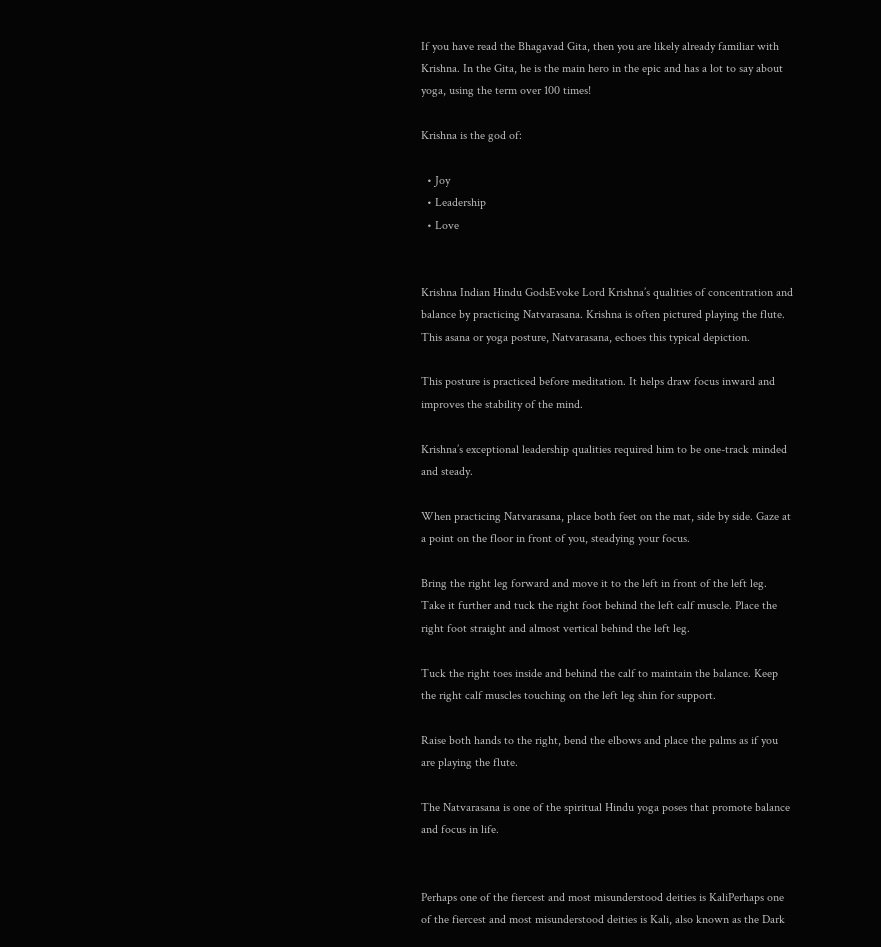If you have read the Bhagavad Gita, then you are likely already familiar with Krishna. In the Gita, he is the main hero in the epic and has a lot to say about yoga, using the term over 100 times!

Krishna is the god of:

  • Joy
  • Leadership
  • Love


Krishna Indian Hindu GodsEvoke Lord Krishna’s qualities of concentration and balance by practicing Natvarasana. Krishna is often pictured playing the flute. This asana or yoga posture, Natvarasana, echoes this typical depiction.

This posture is practiced before meditation. It helps draw focus inward and improves the stability of the mind.

Krishna’s exceptional leadership qualities required him to be one-track minded and steady.

When practicing Natvarasana, place both feet on the mat, side by side. Gaze at a point on the floor in front of you, steadying your focus.

Bring the right leg forward and move it to the left in front of the left leg. Take it further and tuck the right foot behind the left calf muscle. Place the right foot straight and almost vertical behind the left leg.

Tuck the right toes inside and behind the calf to maintain the balance. Keep the right calf muscles touching on the left leg shin for support.

Raise both hands to the right, bend the elbows and place the palms as if you are playing the flute.

The Natvarasana is one of the spiritual Hindu yoga poses that promote balance and focus in life.


Perhaps one of the fiercest and most misunderstood deities is KaliPerhaps one of the fiercest and most misunderstood deities is Kali, also known as the Dark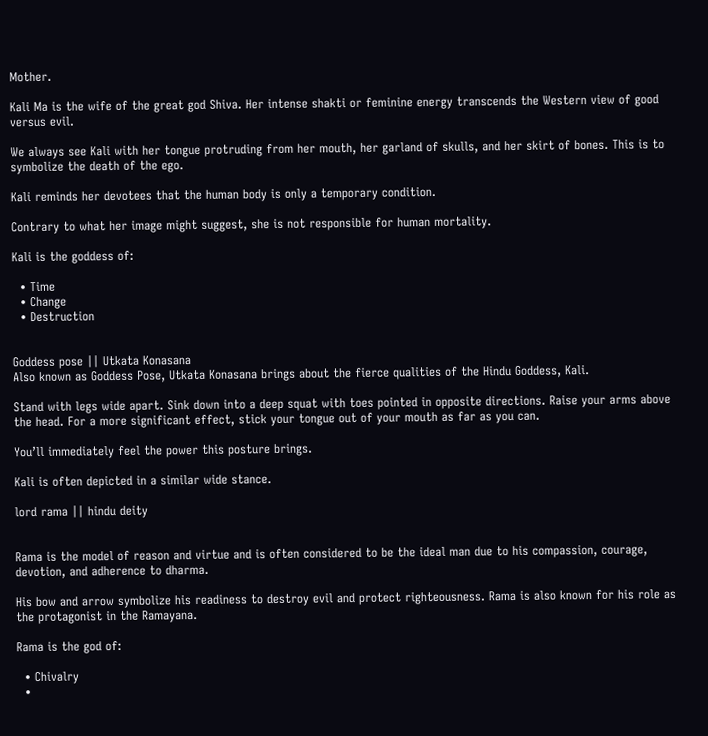Mother.

Kali Ma is the wife of the great god Shiva. Her intense shakti or feminine energy transcends the Western view of good versus evil.

We always see Kali with her tongue protruding from her mouth, her garland of skulls, and her skirt of bones. This is to symbolize the death of the ego.

Kali reminds her devotees that the human body is only a temporary condition.

Contrary to what her image might suggest, she is not responsible for human mortality.

Kali is the goddess of:

  • Time
  • Change
  • Destruction


Goddess pose || Utkata Konasana
Also known as Goddess Pose, Utkata Konasana brings about the fierce qualities of the Hindu Goddess, Kali.

Stand with legs wide apart. Sink down into a deep squat with toes pointed in opposite directions. Raise your arms above the head. For a more significant effect, stick your tongue out of your mouth as far as you can.

You’ll immediately feel the power this posture brings.

Kali is often depicted in a similar wide stance.

lord rama || hindu deity


Rama is the model of reason and virtue and is often considered to be the ideal man due to his compassion, courage, devotion, and adherence to dharma.

His bow and arrow symbolize his readiness to destroy evil and protect righteousness. Rama is also known for his role as the protagonist in the Ramayana.

Rama is the god of:

  • Chivalry
  •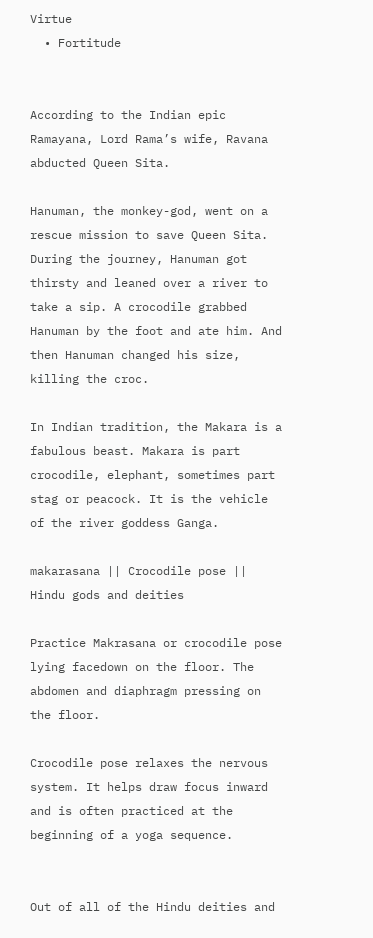Virtue
  • Fortitude


According to the Indian epic Ramayana, Lord Rama’s wife, Ravana abducted Queen Sita.

Hanuman, the monkey-god, went on a rescue mission to save Queen Sita. During the journey, Hanuman got thirsty and leaned over a river to take a sip. A crocodile grabbed Hanuman by the foot and ate him. And then Hanuman changed his size, killing the croc.

In Indian tradition, the Makara is a fabulous beast. Makara is part crocodile, elephant, sometimes part stag or peacock. It is the vehicle of the river goddess Ganga.

makarasana || Crocodile pose || Hindu gods and deities

Practice Makrasana or crocodile pose lying facedown on the floor. The abdomen and diaphragm pressing on the floor.

Crocodile pose relaxes the nervous system. It helps draw focus inward and is often practiced at the beginning of a yoga sequence.


Out of all of the Hindu deities and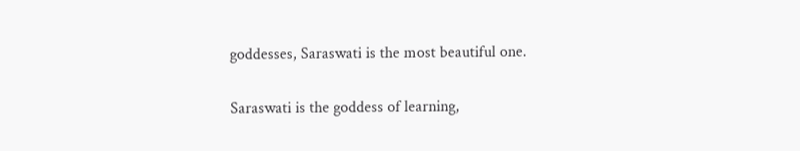goddesses, Saraswati is the most beautiful one.


Saraswati is the goddess of learning,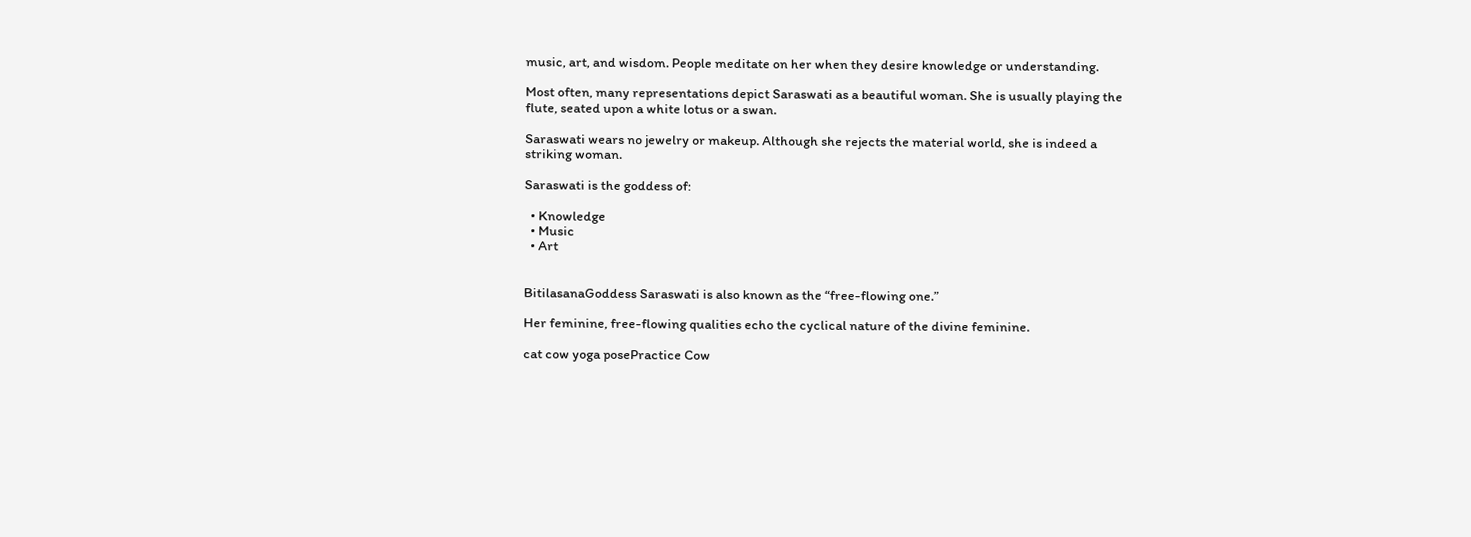music, art, and wisdom. People meditate on her when they desire knowledge or understanding.

Most often, many representations depict Saraswati as a beautiful woman. She is usually playing the flute, seated upon a white lotus or a swan.

Saraswati wears no jewelry or makeup. Although she rejects the material world, she is indeed a striking woman.

Saraswati is the goddess of:

  • Knowledge
  • Music
  • Art


BitilasanaGoddess Saraswati is also known as the “free-flowing one.”

Her feminine, free-flowing qualities echo the cyclical nature of the divine feminine.

cat cow yoga posePractice Cow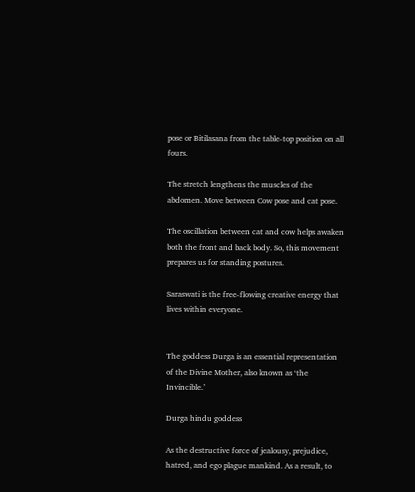pose or Bitilasana from the table-top position on all fours.

The stretch lengthens the muscles of the abdomen. Move between Cow pose and cat pose.

The oscillation between cat and cow helps awaken both the front and back body. So, this movement prepares us for standing postures.

Saraswati is the free-flowing creative energy that lives within everyone.


The goddess Durga is an essential representation of the Divine Mother, also known as ‘the Invincible.’

Durga hindu goddess

As the destructive force of jealousy, prejudice, hatred, and ego plague mankind. As a result, to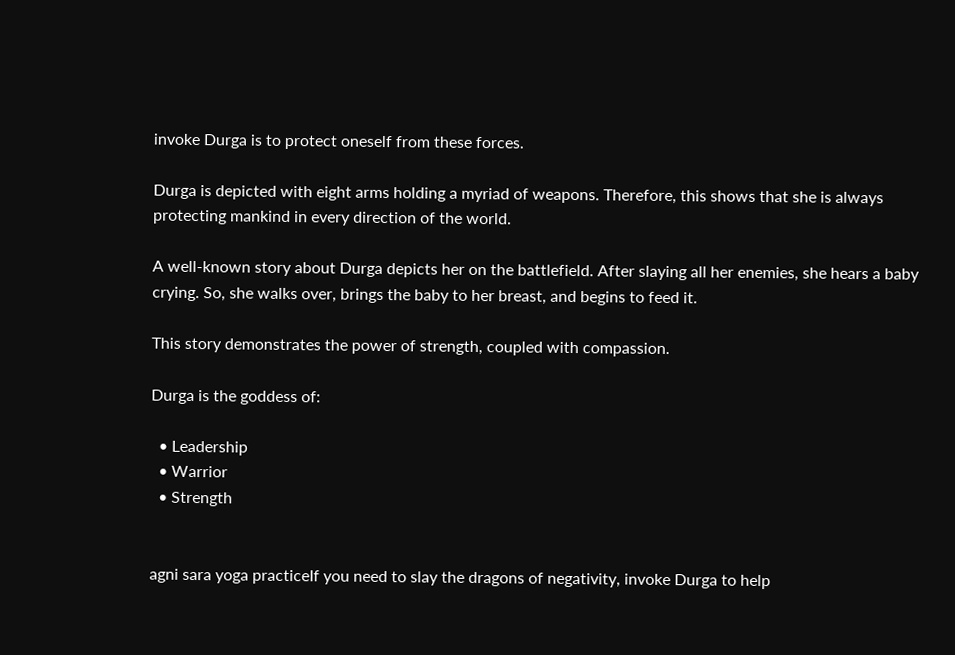invoke Durga is to protect oneself from these forces.

Durga is depicted with eight arms holding a myriad of weapons. Therefore, this shows that she is always protecting mankind in every direction of the world.

A well-known story about Durga depicts her on the battlefield. After slaying all her enemies, she hears a baby crying. So, she walks over, brings the baby to her breast, and begins to feed it.

This story demonstrates the power of strength, coupled with compassion.

Durga is the goddess of:

  • Leadership
  • Warrior
  • Strength


agni sara yoga practiceIf you need to slay the dragons of negativity, invoke Durga to help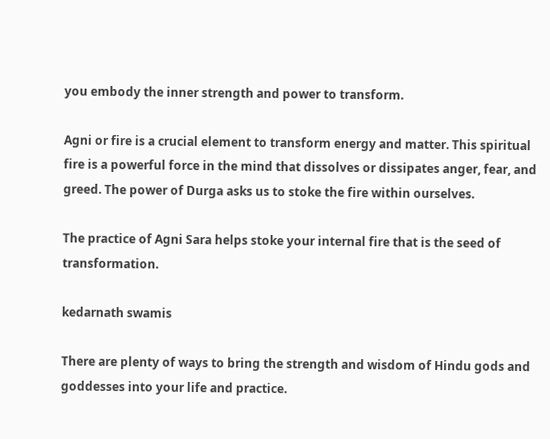you embody the inner strength and power to transform.

Agni or fire is a crucial element to transform energy and matter. This spiritual fire is a powerful force in the mind that dissolves or dissipates anger, fear, and greed. The power of Durga asks us to stoke the fire within ourselves.

The practice of Agni Sara helps stoke your internal fire that is the seed of transformation.

kedarnath swamis

There are plenty of ways to bring the strength and wisdom of Hindu gods and goddesses into your life and practice.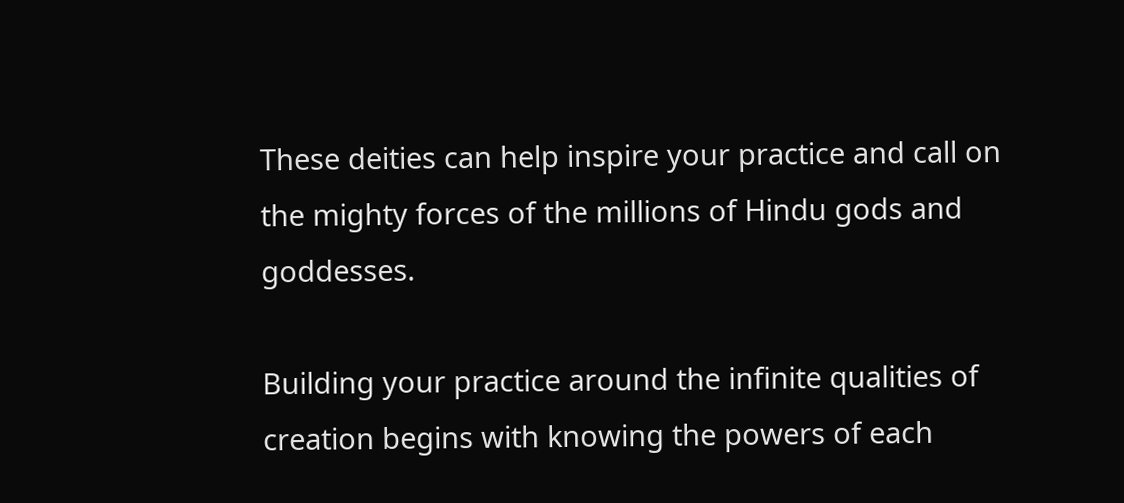These deities can help inspire your practice and call on the mighty forces of the millions of Hindu gods and goddesses.

Building your practice around the infinite qualities of creation begins with knowing the powers of each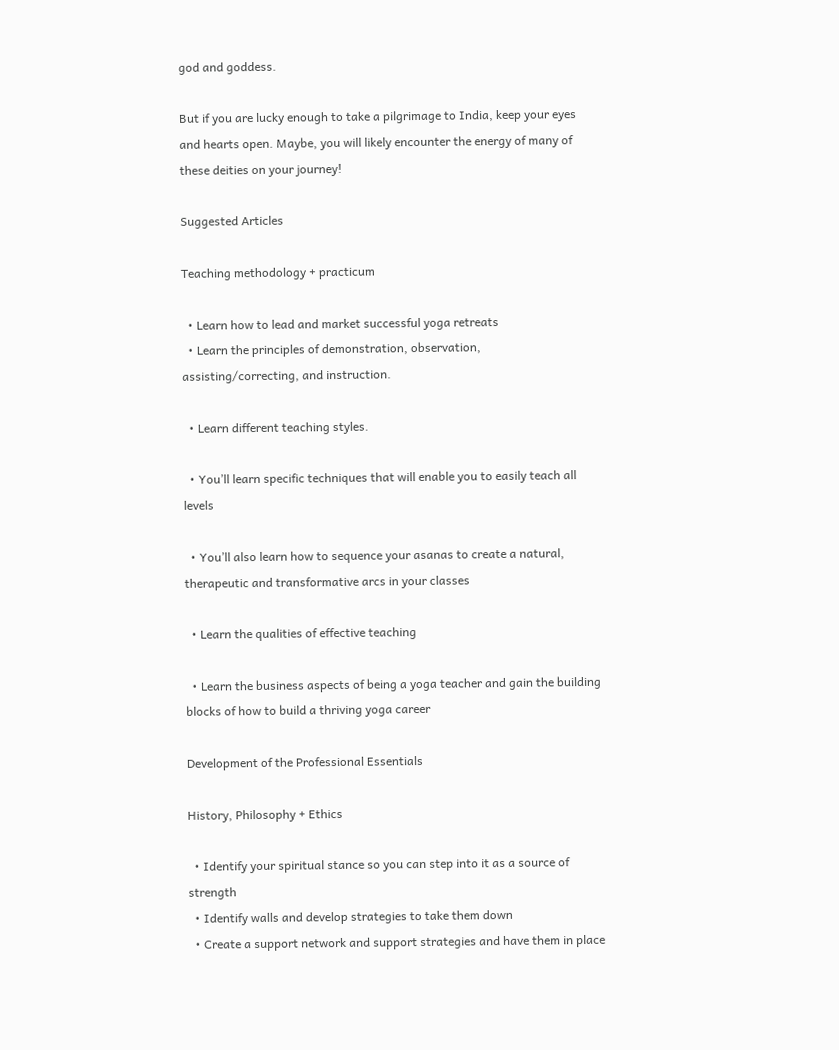god and goddess.

But if you are lucky enough to take a pilgrimage to India, keep your eyes and hearts open. Maybe, you will likely encounter the energy of many of these deities on your journey!

Suggested Articles

Teaching methodology + practicum

  • Learn how to lead and market successful yoga retreats
  • Learn the principles of demonstration, observation, assisting/correcting, and instruction.

  • Learn different teaching styles.

  • You’ll learn specific techniques that will enable you to easily teach all levels

  • You’ll also learn how to sequence your asanas to create a natural, therapeutic and transformative arcs in your classes

  • Learn the qualities of effective teaching

  • Learn the business aspects of being a yoga teacher and gain the building blocks of how to build a thriving yoga career

Development of the Professional Essentials

History, Philosophy + Ethics

  • Identify your spiritual stance so you can step into it as a source of strength
  • Identify walls and develop strategies to take them down
  • Create a support network and support strategies and have them in place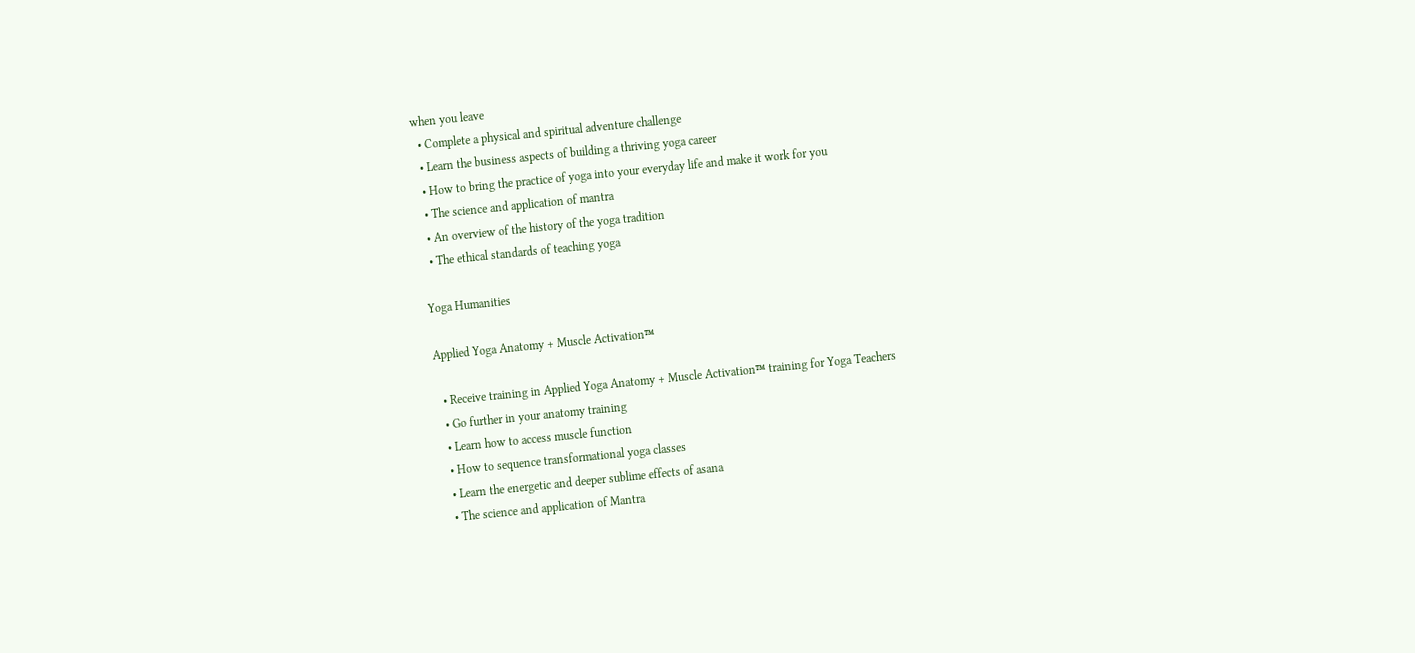when you leave
  • Complete a physical and spiritual adventure challenge
  • Learn the business aspects of building a thriving yoga career
  • How to bring the practice of yoga into your everyday life and make it work for you
  • The science and application of mantra
  • An overview of the history of the yoga tradition
  • The ethical standards of teaching yoga

Yoga Humanities

Applied Yoga Anatomy + Muscle Activation™

  • Receive training in Applied Yoga Anatomy + Muscle Activation™ training for Yoga Teachers
  • Go further in your anatomy training
  • Learn how to access muscle function
  • How to sequence transformational yoga classes
  • Learn the energetic and deeper sublime effects of asana
  • The science and application of Mantra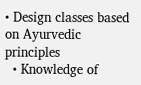• Design classes based on Ayurvedic principles
  • Knowledge of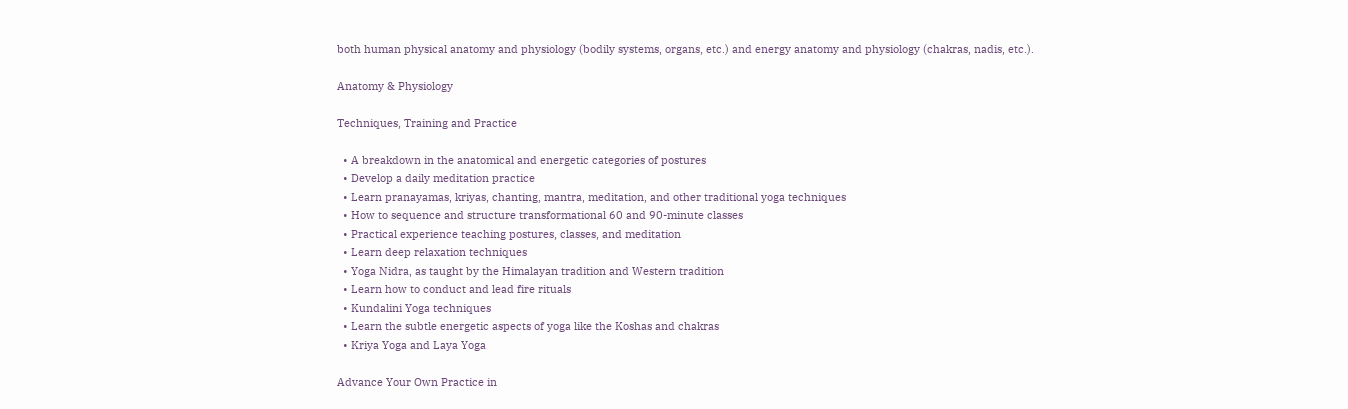both human physical anatomy and physiology (bodily systems, organs, etc.) and energy anatomy and physiology (chakras, nadis, etc.).

Anatomy & Physiology

Techniques, Training and Practice

  • A breakdown in the anatomical and energetic categories of postures
  • Develop a daily meditation practice
  • Learn pranayamas, kriyas, chanting, mantra, meditation, and other traditional yoga techniques
  • How to sequence and structure transformational 60 and 90-minute classes
  • Practical experience teaching postures, classes, and meditation
  • Learn deep relaxation techniques
  • Yoga Nidra, as taught by the Himalayan tradition and Western tradition
  • Learn how to conduct and lead fire rituals
  • Kundalini Yoga techniques
  • Learn the subtle energetic aspects of yoga like the Koshas and chakras
  • Kriya Yoga and Laya Yoga

Advance Your Own Practice in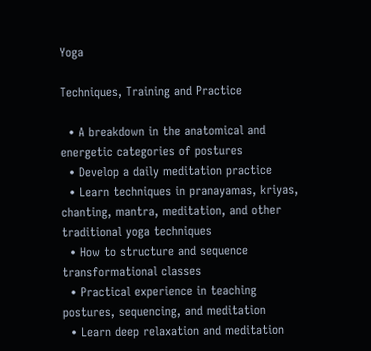Yoga

Techniques, Training and Practice

  • A breakdown in the anatomical and energetic categories of postures
  • Develop a daily meditation practice
  • Learn techniques in pranayamas, kriyas, chanting, mantra, meditation, and other traditional yoga techniques
  • How to structure and sequence transformational classes
  • Practical experience in teaching postures, sequencing, and meditation
  • Learn deep relaxation and meditation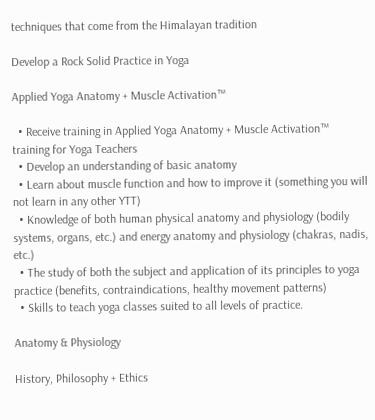techniques that come from the Himalayan tradition

Develop a Rock Solid Practice in Yoga

Applied Yoga Anatomy + Muscle Activation™

  • Receive training in Applied Yoga Anatomy + Muscle Activation™ training for Yoga Teachers
  • Develop an understanding of basic anatomy
  • Learn about muscle function and how to improve it (something you will not learn in any other YTT)
  • Knowledge of both human physical anatomy and physiology (bodily systems, organs, etc.) and energy anatomy and physiology (chakras, nadis, etc.)
  • The study of both the subject and application of its principles to yoga practice (benefits, contraindications, healthy movement patterns)
  • Skills to teach yoga classes suited to all levels of practice.

Anatomy & Physiology

History, Philosophy + Ethics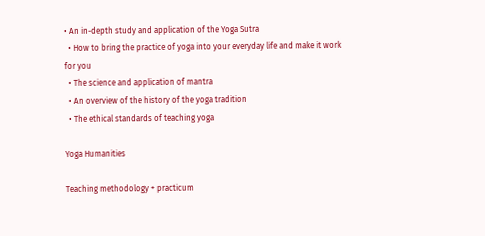• An in-depth study and application of the Yoga Sutra
  • How to bring the practice of yoga into your everyday life and make it work for you
  • The science and application of mantra
  • An overview of the history of the yoga tradition
  • The ethical standards of teaching yoga

Yoga Humanities

Teaching methodology + practicum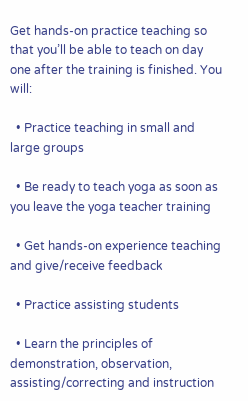Get hands-on practice teaching so that you’ll be able to teach on day one after the training is finished. You will:

  • Practice teaching in small and large groups

  • Be ready to teach yoga as soon as you leave the yoga teacher training

  • Get hands-on experience teaching and give/receive feedback

  • Practice assisting students

  • Learn the principles of demonstration, observation, assisting/correcting and instruction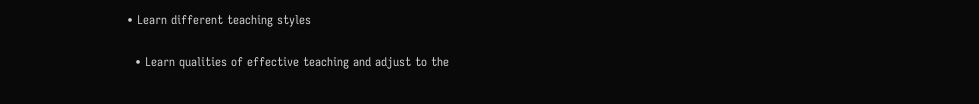• Learn different teaching styles

  • Learn qualities of effective teaching and adjust to the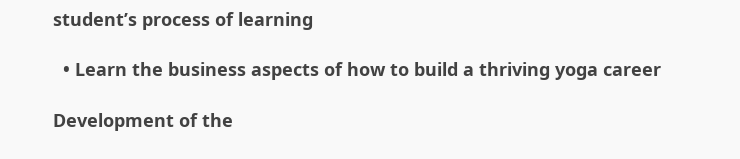student’s process of learning

  • Learn the business aspects of how to build a thriving yoga career

Development of the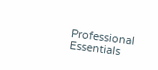Professional Essentials